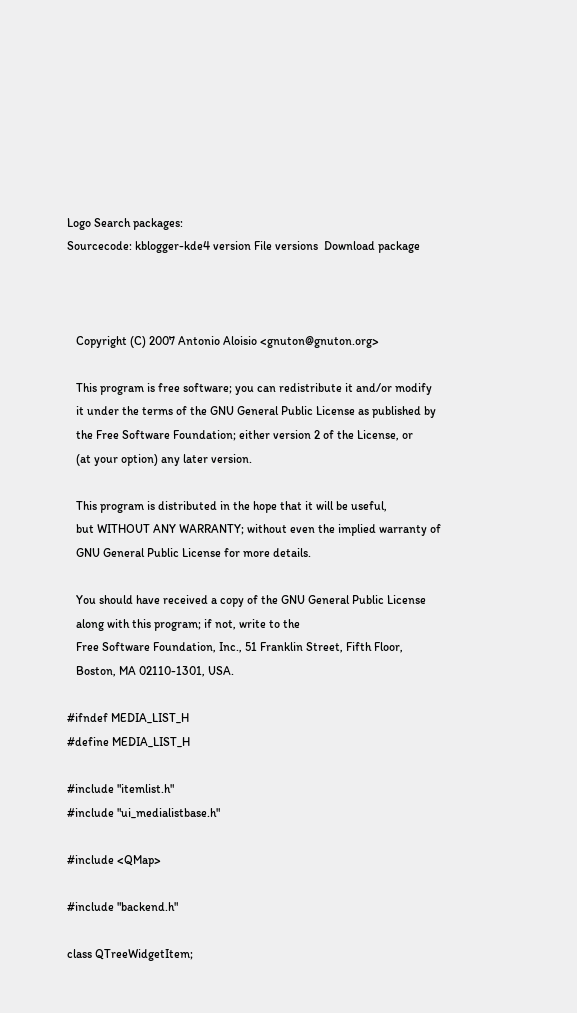Logo Search packages:
Sourcecode: kblogger-kde4 version File versions  Download package



   Copyright (C) 2007 Antonio Aloisio <gnuton@gnuton.org>

   This program is free software; you can redistribute it and/or modify
   it under the terms of the GNU General Public License as published by
   the Free Software Foundation; either version 2 of the License, or
   (at your option) any later version.

   This program is distributed in the hope that it will be useful,
   but WITHOUT ANY WARRANTY; without even the implied warranty of
   GNU General Public License for more details.

   You should have received a copy of the GNU General Public License
   along with this program; if not, write to the
   Free Software Foundation, Inc., 51 Franklin Street, Fifth Floor,
   Boston, MA 02110-1301, USA.

#ifndef MEDIA_LIST_H
#define MEDIA_LIST_H

#include "itemlist.h"
#include "ui_medialistbase.h"

#include <QMap>

#include "backend.h"

class QTreeWidgetItem;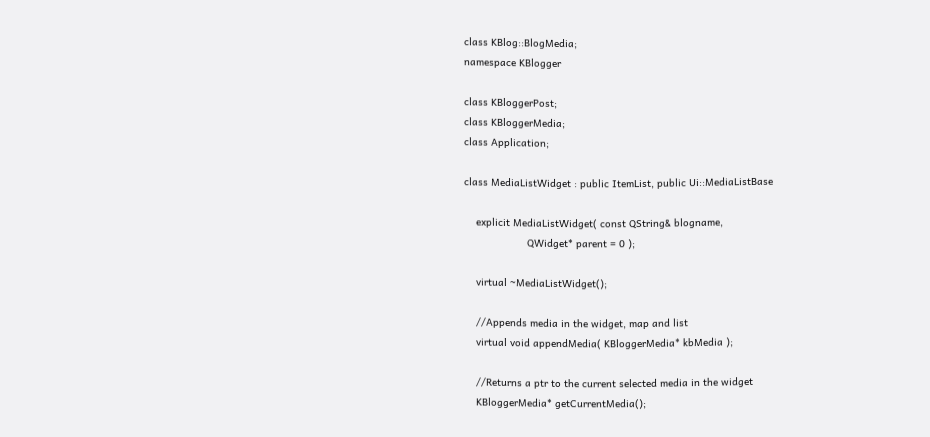class KBlog::BlogMedia;
namespace KBlogger

class KBloggerPost;
class KBloggerMedia;
class Application;

class MediaListWidget : public ItemList, public Ui::MediaListBase

    explicit MediaListWidget( const QString& blogname,
                     QWidget* parent = 0 );

    virtual ~MediaListWidget();

    //Appends media in the widget, map and list
    virtual void appendMedia( KBloggerMedia* kbMedia );

    //Returns a ptr to the current selected media in the widget
    KBloggerMedia* getCurrentMedia();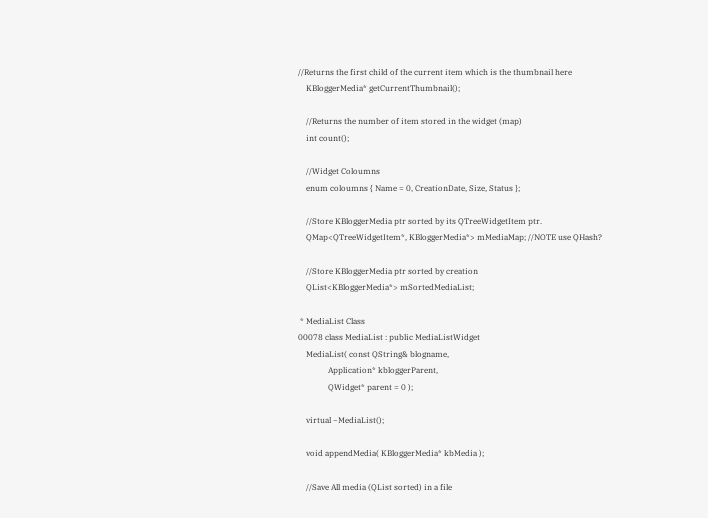//Returns the first child of the current item which is the thumbnail here
    KBloggerMedia* getCurrentThumbnail();

    //Returns the number of item stored in the widget (map)
    int count();

    //Widget Coloumns
    enum coloumns { Name = 0, CreationDate, Size, Status };

    //Store KBloggerMedia ptr sorted by its QTreeWidgetItem ptr.
    QMap<QTreeWidgetItem*, KBloggerMedia*> mMediaMap; //NOTE use QHash?

    //Store KBloggerMedia ptr sorted by creation
    QList<KBloggerMedia*> mSortedMediaList;

 * MediaList Class
00078 class MediaList : public MediaListWidget
    MediaList( const QString& blogname,
               Application* kbloggerParent,
               QWidget* parent = 0 );

    virtual ~MediaList();

    void appendMedia( KBloggerMedia* kbMedia );

    //Save All media (QList sorted) in a file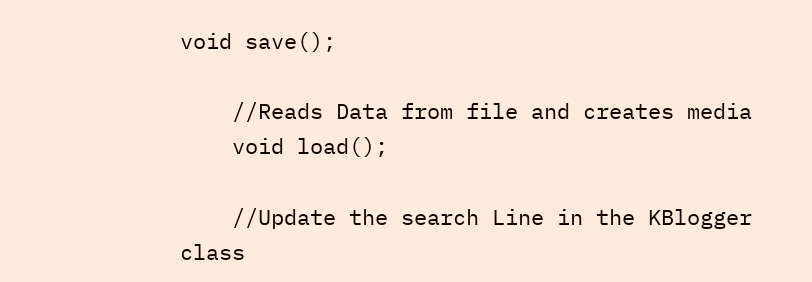void save();

    //Reads Data from file and creates media
    void load();

    //Update the search Line in the KBlogger class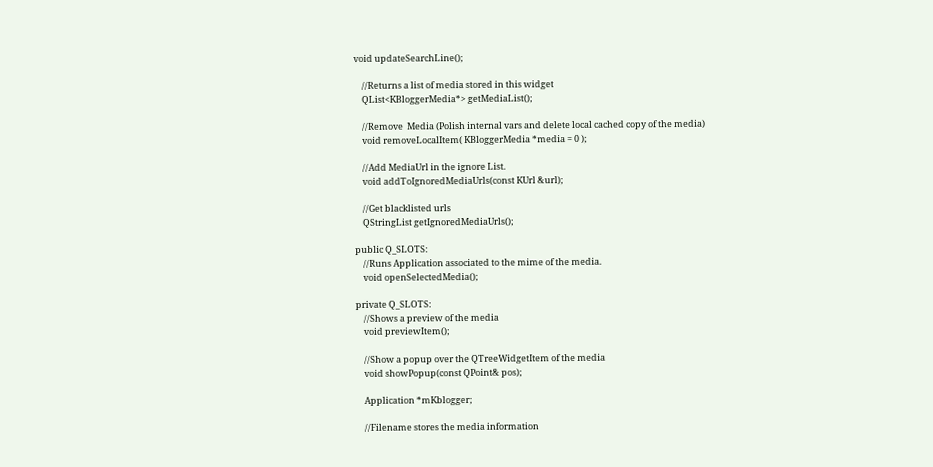void updateSearchLine();

    //Returns a list of media stored in this widget
    QList<KBloggerMedia*> getMediaList();

    //Remove  Media (Polish internal vars and delete local cached copy of the media)
    void removeLocalItem( KBloggerMedia *media = 0 );

    //Add MediaUrl in the ignore List.
    void addToIgnoredMediaUrls(const KUrl &url);

    //Get blacklisted urls
    QStringList getIgnoredMediaUrls();

public Q_SLOTS:
    //Runs Application associated to the mime of the media.
    void openSelectedMedia();

private Q_SLOTS:
    //Shows a preview of the media
    void previewItem();

    //Show a popup over the QTreeWidgetItem of the media
    void showPopup(const QPoint& pos);

    Application *mKblogger;

    //Filename stores the media information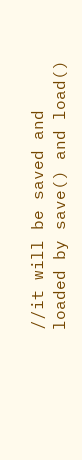//it will be saved and loaded by save() and load()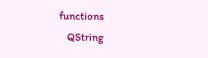functions
    QString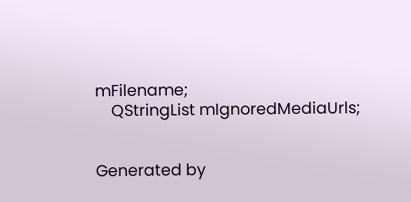mFilename;
    QStringList mIgnoredMediaUrls;


Generated by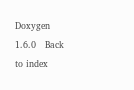Doxygen 1.6.0   Back to index